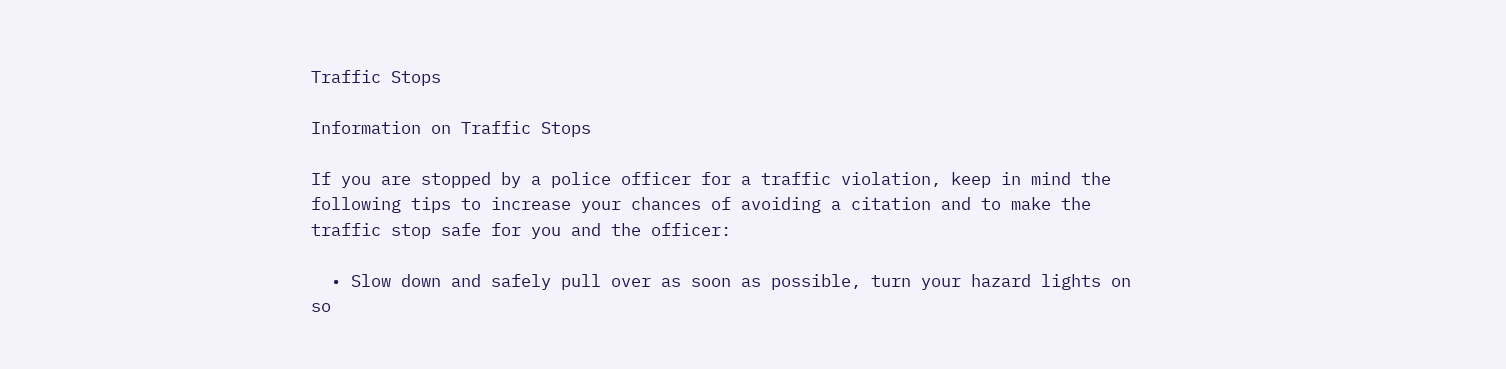Traffic Stops

Information on Traffic Stops

If you are stopped by a police officer for a traffic violation, keep in mind the following tips to increase your chances of avoiding a citation and to make the traffic stop safe for you and the officer:

  • Slow down and safely pull over as soon as possible, turn your hazard lights on so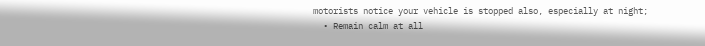motorists notice your vehicle is stopped also, especially at night;
  • Remain calm at all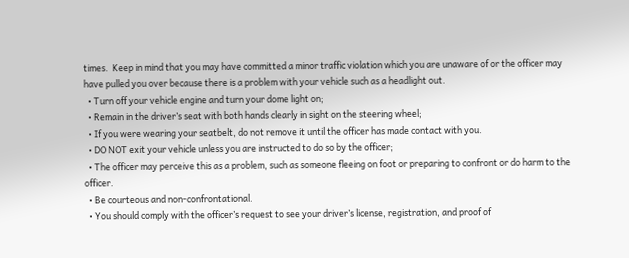times.  Keep in mind that you may have committed a minor traffic violation which you are unaware of or the officer may have pulled you over because there is a problem with your vehicle such as a headlight out.
  • Turn off your vehicle engine and turn your dome light on;
  • Remain in the driver’s seat with both hands clearly in sight on the steering wheel;
  • If you were wearing your seatbelt, do not remove it until the officer has made contact with you.
  • DO NOT exit your vehicle unless you are instructed to do so by the officer;
  • The officer may perceive this as a problem, such as someone fleeing on foot or preparing to confront or do harm to the officer.
  • Be courteous and non-confrontational.
  • You should comply with the officer’s request to see your driver’s license, registration, and proof of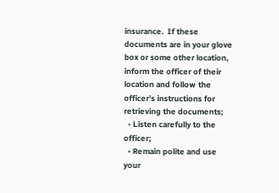insurance.  If these documents are in your glove box or some other location, inform the officer of their location and follow the officer’s instructions for retrieving the documents;
  • Listen carefully to the officer;
  • Remain polite and use your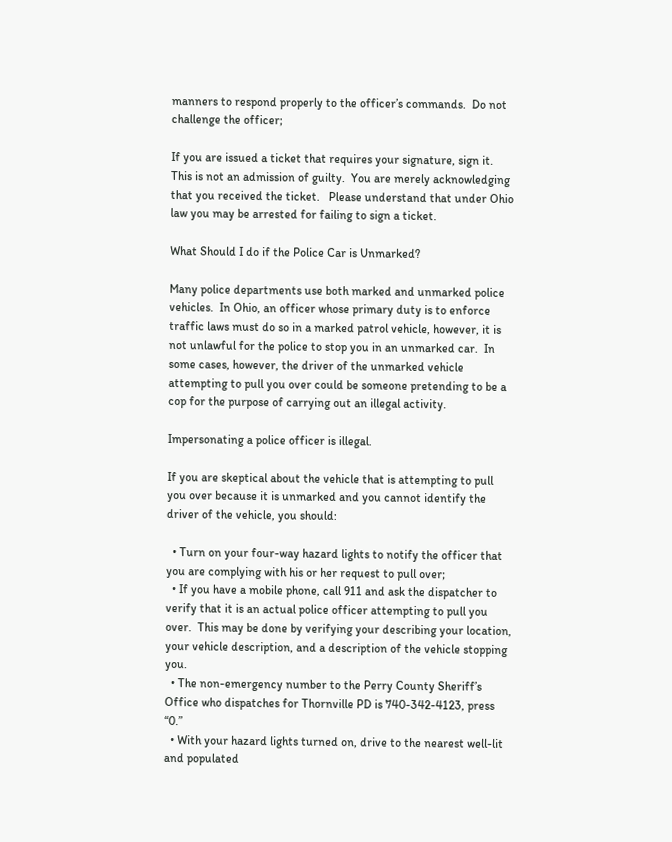manners to respond properly to the officer’s commands.  Do not challenge the officer;

If you are issued a ticket that requires your signature, sign it.  This is not an admission of guilty.  You are merely acknowledging that you received the ticket.   Please understand that under Ohio law you may be arrested for failing to sign a ticket.

What Should I do if the Police Car is Unmarked?

Many police departments use both marked and unmarked police vehicles.  In Ohio, an officer whose primary duty is to enforce traffic laws must do so in a marked patrol vehicle, however, it is not unlawful for the police to stop you in an unmarked car.  In some cases, however, the driver of the unmarked vehicle attempting to pull you over could be someone pretending to be a cop for the purpose of carrying out an illegal activity.

Impersonating a police officer is illegal.

If you are skeptical about the vehicle that is attempting to pull you over because it is unmarked and you cannot identify the driver of the vehicle, you should:

  • Turn on your four-way hazard lights to notify the officer that you are complying with his or her request to pull over;
  • If you have a mobile phone, call 911 and ask the dispatcher to verify that it is an actual police officer attempting to pull you over.  This may be done by verifying your describing your location, your vehicle description, and a description of the vehicle stopping you.
  • The non-emergency number to the Perry County Sheriff’s Office who dispatches for Thornville PD is 740-342-4123, press “0.”
  • With your hazard lights turned on, drive to the nearest well-lit and populated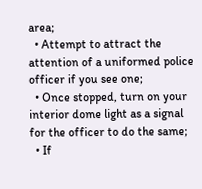area;
  • Attempt to attract the attention of a uniformed police officer if you see one;
  • Once stopped, turn on your interior dome light as a signal for the officer to do the same;
  • If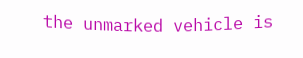the unmarked vehicle is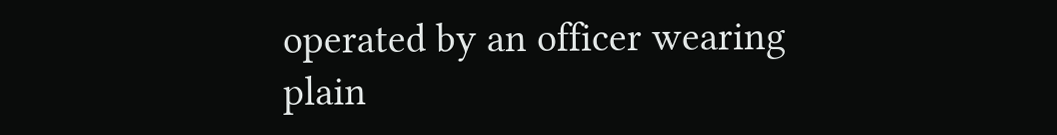operated by an officer wearing plain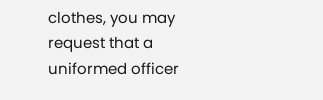clothes, you may request that a uniformed officer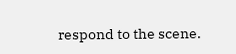respond to the scene.